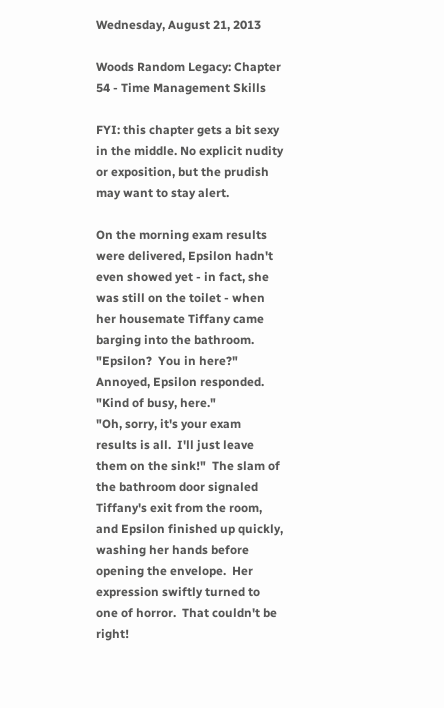Wednesday, August 21, 2013

Woods Random Legacy: Chapter 54 - Time Management Skills

FYI: this chapter gets a bit sexy in the middle. No explicit nudity or exposition, but the prudish may want to stay alert.

On the morning exam results were delivered, Epsilon hadn't even showed yet - in fact, she was still on the toilet - when her housemate Tiffany came barging into the bathroom.
"Epsilon?  You in here?"
Annoyed, Epsilon responded.  "Kind of busy, here."
"Oh, sorry, it's your exam results is all.  I'll just leave them on the sink!"  The slam of the bathroom door signaled Tiffany's exit from the room, and Epsilon finished up quickly, washing her hands before opening the envelope.  Her expression swiftly turned to one of horror.  That couldn't be right!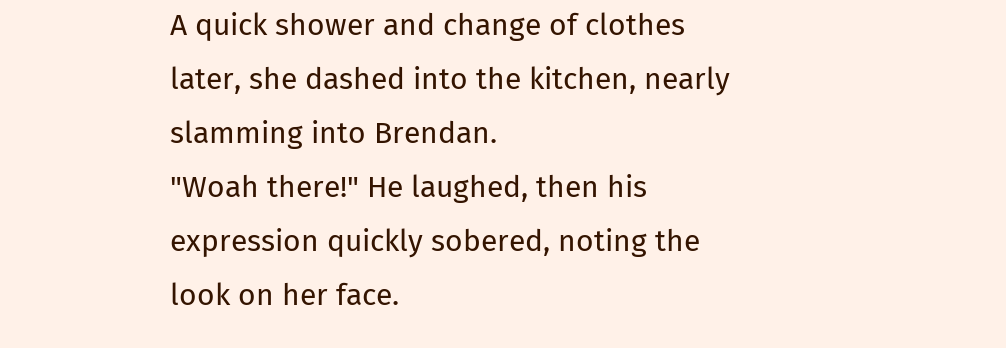A quick shower and change of clothes later, she dashed into the kitchen, nearly slamming into Brendan.
"Woah there!" He laughed, then his expression quickly sobered, noting the look on her face.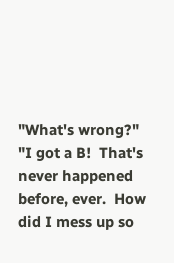"What's wrong?"
"I got a B!  That's never happened before, ever.  How did I mess up so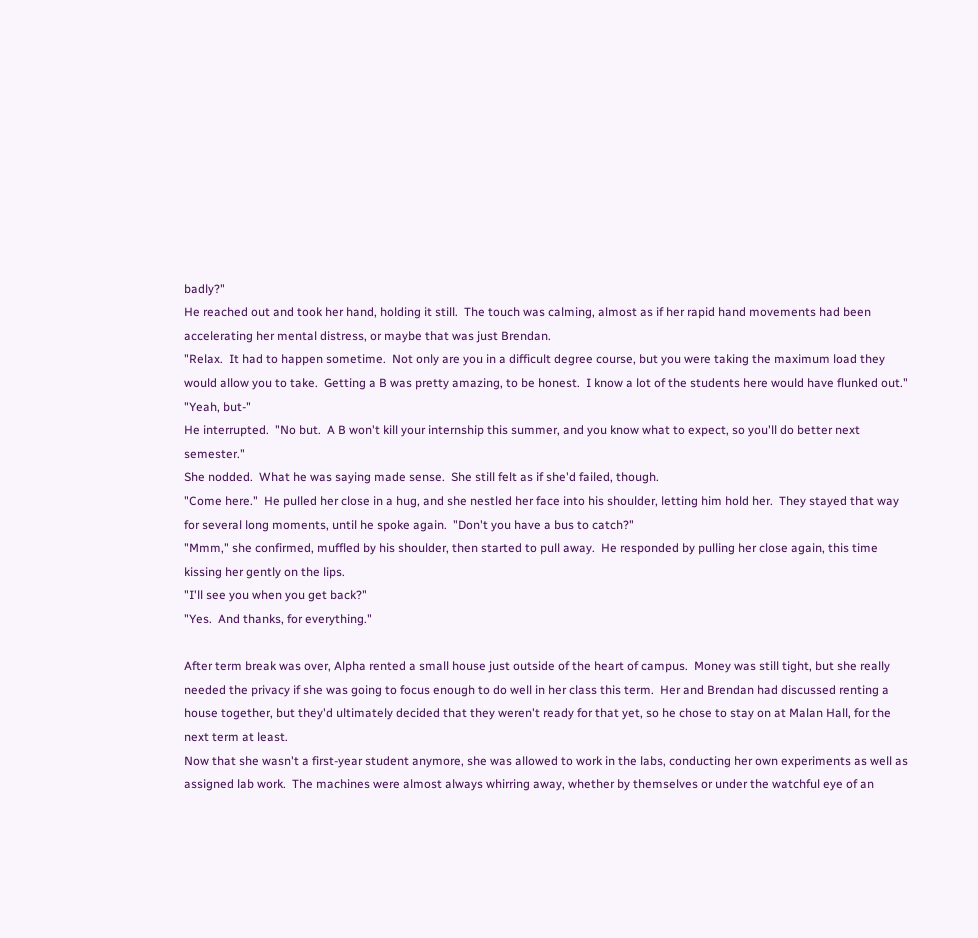badly?"
He reached out and took her hand, holding it still.  The touch was calming, almost as if her rapid hand movements had been accelerating her mental distress, or maybe that was just Brendan.
"Relax.  It had to happen sometime.  Not only are you in a difficult degree course, but you were taking the maximum load they would allow you to take.  Getting a B was pretty amazing, to be honest.  I know a lot of the students here would have flunked out."
"Yeah, but-"
He interrupted.  "No but.  A B won't kill your internship this summer, and you know what to expect, so you'll do better next semester."
She nodded.  What he was saying made sense.  She still felt as if she'd failed, though.
"Come here."  He pulled her close in a hug, and she nestled her face into his shoulder, letting him hold her.  They stayed that way for several long moments, until he spoke again.  "Don't you have a bus to catch?"
"Mmm," she confirmed, muffled by his shoulder, then started to pull away.  He responded by pulling her close again, this time kissing her gently on the lips.
"I'll see you when you get back?"
"Yes.  And thanks, for everything."

After term break was over, Alpha rented a small house just outside of the heart of campus.  Money was still tight, but she really needed the privacy if she was going to focus enough to do well in her class this term.  Her and Brendan had discussed renting a house together, but they'd ultimately decided that they weren't ready for that yet, so he chose to stay on at Malan Hall, for the next term at least.
Now that she wasn't a first-year student anymore, she was allowed to work in the labs, conducting her own experiments as well as assigned lab work.  The machines were almost always whirring away, whether by themselves or under the watchful eye of an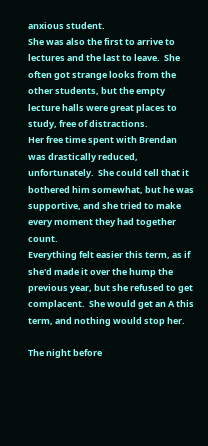anxious student.
She was also the first to arrive to lectures and the last to leave.  She often got strange looks from the other students, but the empty lecture halls were great places to study, free of distractions.
Her free time spent with Brendan was drastically reduced, unfortunately.  She could tell that it bothered him somewhat, but he was supportive, and she tried to make every moment they had together count.
Everything felt easier this term, as if she'd made it over the hump the previous year, but she refused to get complacent.  She would get an A this term, and nothing would stop her.

The night before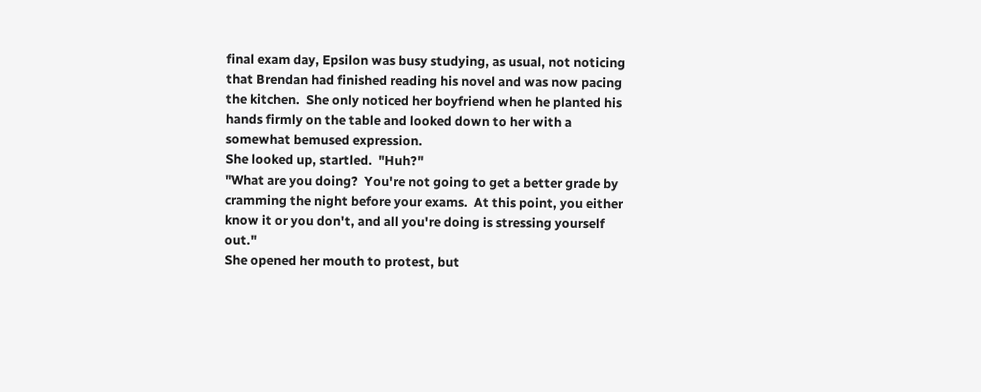final exam day, Epsilon was busy studying, as usual, not noticing that Brendan had finished reading his novel and was now pacing the kitchen.  She only noticed her boyfriend when he planted his hands firmly on the table and looked down to her with a somewhat bemused expression.
She looked up, startled.  "Huh?"
"What are you doing?  You're not going to get a better grade by cramming the night before your exams.  At this point, you either know it or you don't, and all you're doing is stressing yourself out."
She opened her mouth to protest, but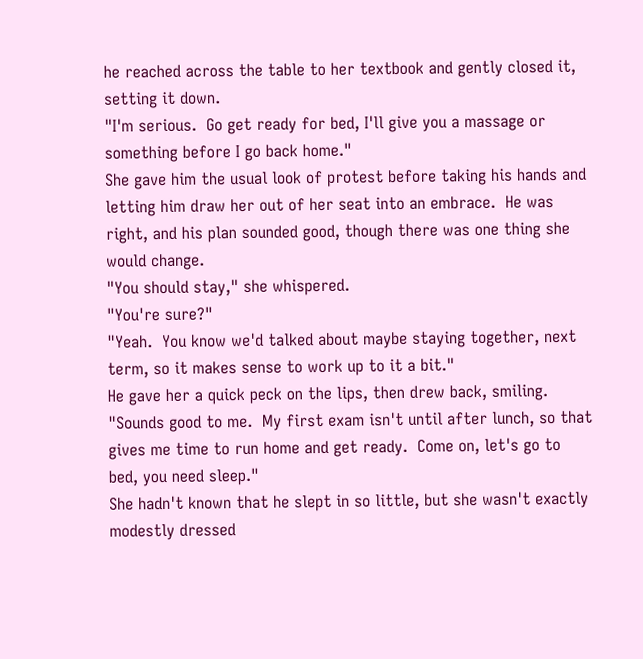he reached across the table to her textbook and gently closed it, setting it down.
"I'm serious.  Go get ready for bed, I'll give you a massage or something before I go back home."
She gave him the usual look of protest before taking his hands and letting him draw her out of her seat into an embrace.  He was right, and his plan sounded good, though there was one thing she would change.
"You should stay," she whispered.
"You're sure?"
"Yeah.  You know we'd talked about maybe staying together, next term, so it makes sense to work up to it a bit."
He gave her a quick peck on the lips, then drew back, smiling.  "Sounds good to me.  My first exam isn't until after lunch, so that gives me time to run home and get ready.  Come on, let's go to bed, you need sleep."
She hadn't known that he slept in so little, but she wasn't exactly modestly dressed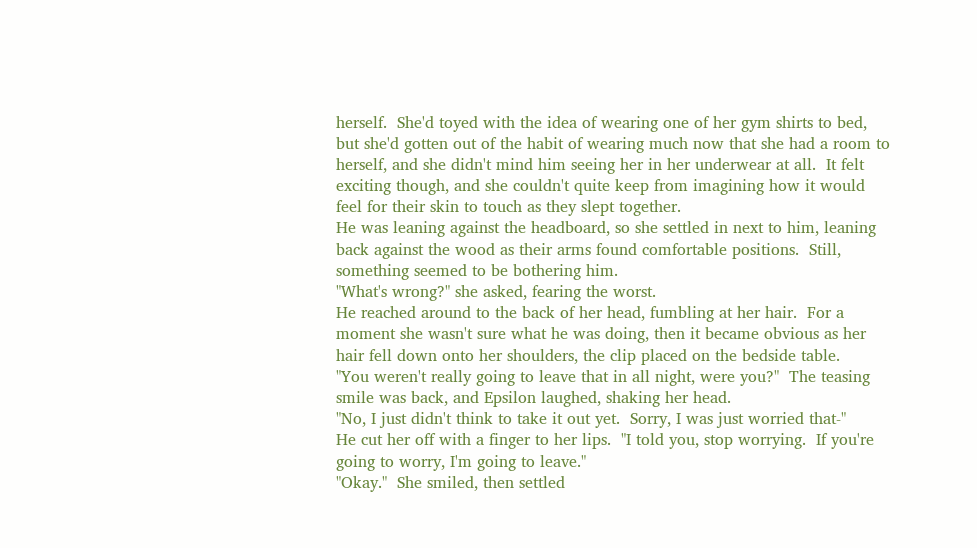herself.  She'd toyed with the idea of wearing one of her gym shirts to bed, but she'd gotten out of the habit of wearing much now that she had a room to herself, and she didn't mind him seeing her in her underwear at all.  It felt exciting though, and she couldn't quite keep from imagining how it would feel for their skin to touch as they slept together.
He was leaning against the headboard, so she settled in next to him, leaning back against the wood as their arms found comfortable positions.  Still, something seemed to be bothering him.
"What's wrong?" she asked, fearing the worst.
He reached around to the back of her head, fumbling at her hair.  For a moment she wasn't sure what he was doing, then it became obvious as her hair fell down onto her shoulders, the clip placed on the bedside table.
"You weren't really going to leave that in all night, were you?"  The teasing smile was back, and Epsilon laughed, shaking her head.
"No, I just didn't think to take it out yet.  Sorry, I was just worried that-"
He cut her off with a finger to her lips.  "I told you, stop worrying.  If you're going to worry, I'm going to leave."
"Okay."  She smiled, then settled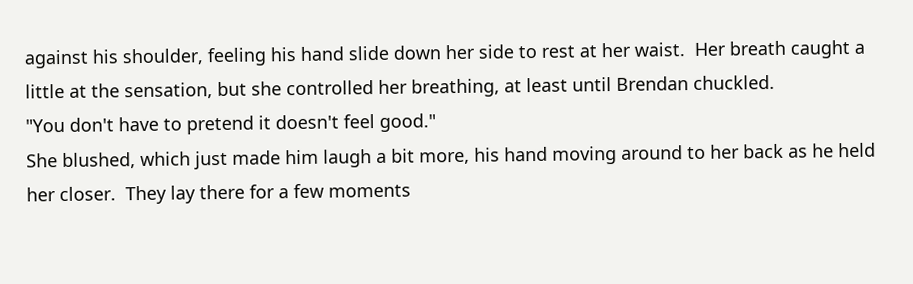against his shoulder, feeling his hand slide down her side to rest at her waist.  Her breath caught a little at the sensation, but she controlled her breathing, at least until Brendan chuckled.
"You don't have to pretend it doesn't feel good."
She blushed, which just made him laugh a bit more, his hand moving around to her back as he held her closer.  They lay there for a few moments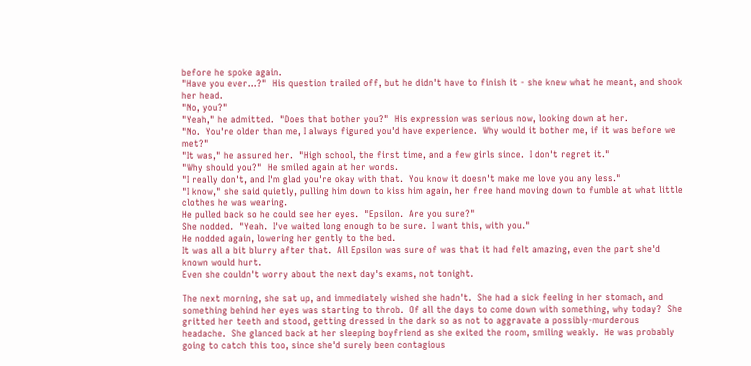before he spoke again.
"Have you ever...?"  His question trailed off, but he didn't have to finish it - she knew what he meant, and shook her head.
"No, you?"
"Yeah," he admitted.  "Does that bother you?"  His expression was serious now, looking down at her.
"No.  You're older than me, I always figured you'd have experience.  Why would it bother me, if it was before we met?"
"It was," he assured her.  "High school, the first time, and a few girls since.  I don't regret it."
"Why should you?"  He smiled again at her words.
"I really don't, and I'm glad you're okay with that.  You know it doesn't make me love you any less."
"I know," she said quietly, pulling him down to kiss him again, her free hand moving down to fumble at what little clothes he was wearing.
He pulled back so he could see her eyes.  "Epsilon.  Are you sure?"
She nodded.  "Yeah.  I've waited long enough to be sure.  I want this, with you."
He nodded again, lowering her gently to the bed.
It was all a bit blurry after that.  All Epsilon was sure of was that it had felt amazing, even the part she'd known would hurt.
Even she couldn't worry about the next day's exams, not tonight.

The next morning, she sat up, and immediately wished she hadn't.  She had a sick feeling in her stomach, and something behind her eyes was starting to throb.  Of all the days to come down with something, why today?  She gritted her teeth and stood, getting dressed in the dark so as not to aggravate a possibly-murderous headache.  She glanced back at her sleeping boyfriend as she exited the room, smiling weakly.  He was probably going to catch this too, since she'd surely been contagious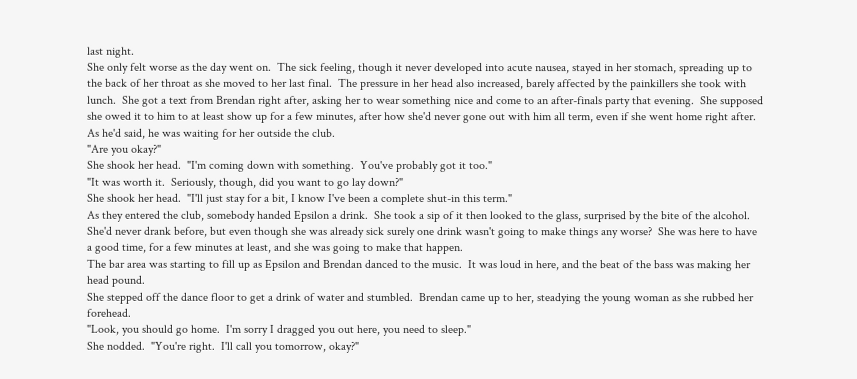last night.
She only felt worse as the day went on.  The sick feeling, though it never developed into acute nausea, stayed in her stomach, spreading up to the back of her throat as she moved to her last final.  The pressure in her head also increased, barely affected by the painkillers she took with lunch.  She got a text from Brendan right after, asking her to wear something nice and come to an after-finals party that evening.  She supposed she owed it to him to at least show up for a few minutes, after how she'd never gone out with him all term, even if she went home right after.  As he'd said, he was waiting for her outside the club.
"Are you okay?"
She shook her head.  "I'm coming down with something.  You've probably got it too."
"It was worth it.  Seriously, though, did you want to go lay down?"
She shook her head.  "I'll just stay for a bit, I know I've been a complete shut-in this term."
As they entered the club, somebody handed Epsilon a drink.  She took a sip of it then looked to the glass, surprised by the bite of the alcohol.  She'd never drank before, but even though she was already sick surely one drink wasn't going to make things any worse?  She was here to have a good time, for a few minutes at least, and she was going to make that happen.
The bar area was starting to fill up as Epsilon and Brendan danced to the music.  It was loud in here, and the beat of the bass was making her head pound.
She stepped off the dance floor to get a drink of water and stumbled.  Brendan came up to her, steadying the young woman as she rubbed her forehead.
"Look, you should go home.  I'm sorry I dragged you out here, you need to sleep."
She nodded.  "You're right.  I'll call you tomorrow, okay?"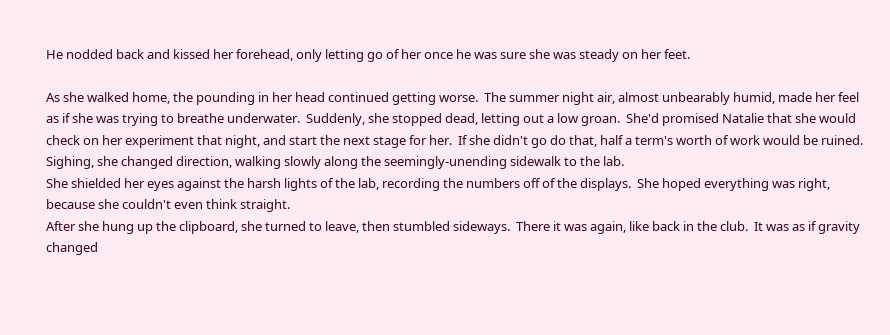He nodded back and kissed her forehead, only letting go of her once he was sure she was steady on her feet.

As she walked home, the pounding in her head continued getting worse.  The summer night air, almost unbearably humid, made her feel as if she was trying to breathe underwater.  Suddenly, she stopped dead, letting out a low groan.  She'd promised Natalie that she would check on her experiment that night, and start the next stage for her.  If she didn't go do that, half a term's worth of work would be ruined.  Sighing, she changed direction, walking slowly along the seemingly-unending sidewalk to the lab.
She shielded her eyes against the harsh lights of the lab, recording the numbers off of the displays.  She hoped everything was right, because she couldn't even think straight.
After she hung up the clipboard, she turned to leave, then stumbled sideways.  There it was again, like back in the club.  It was as if gravity changed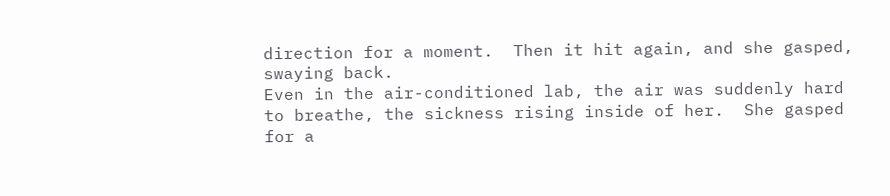direction for a moment.  Then it hit again, and she gasped, swaying back.
Even in the air-conditioned lab, the air was suddenly hard to breathe, the sickness rising inside of her.  She gasped for a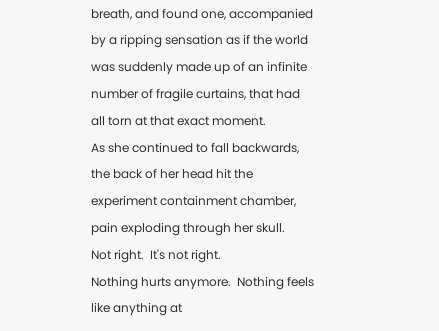breath, and found one, accompanied by a ripping sensation as if the world was suddenly made up of an infinite number of fragile curtains, that had all torn at that exact moment.
As she continued to fall backwards, the back of her head hit the experiment containment chamber, pain exploding through her skull.
Not right.  It's not right.
Nothing hurts anymore.  Nothing feels like anything at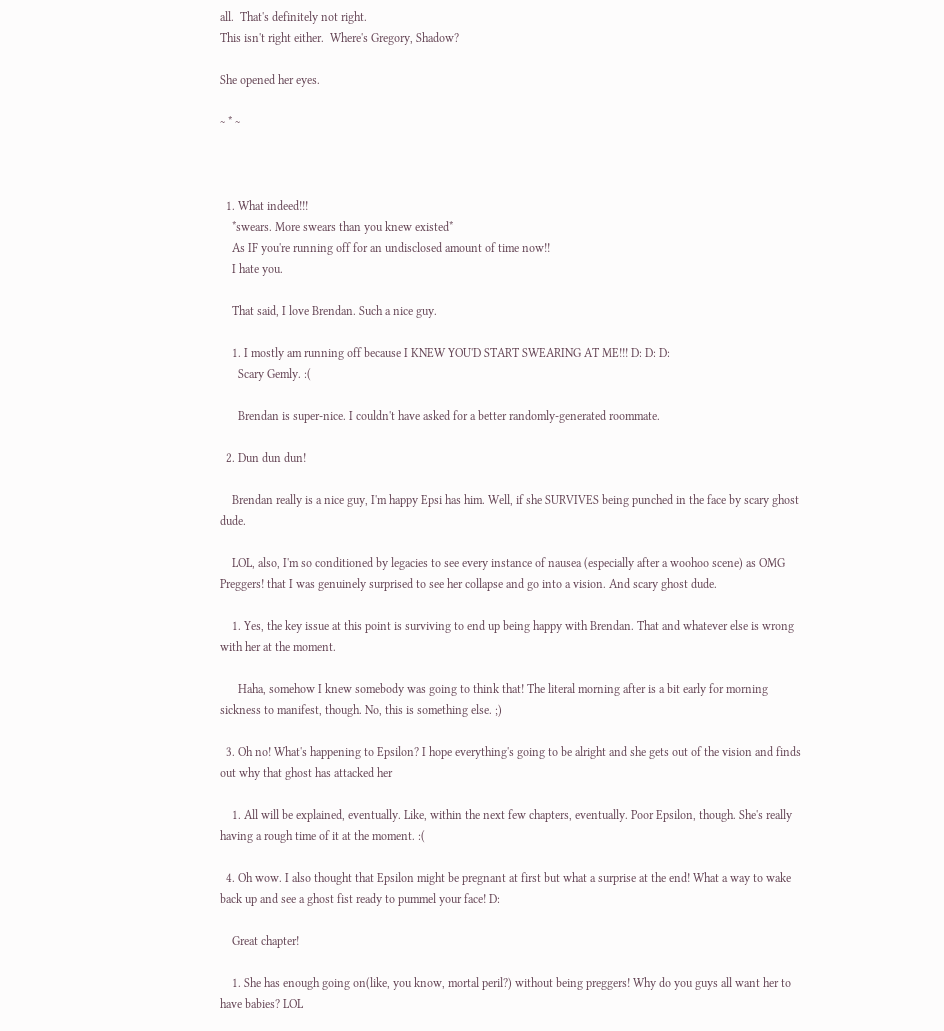all.  That's definitely not right.
This isn't right either.  Where's Gregory, Shadow?

She opened her eyes.

~ * ~



  1. What indeed!!!
    *swears. More swears than you knew existed*
    As IF you're running off for an undisclosed amount of time now!!
    I hate you.

    That said, I love Brendan. Such a nice guy.

    1. I mostly am running off because I KNEW YOU'D START SWEARING AT ME!!! D: D: D:
      Scary Gemly. :(

      Brendan is super-nice. I couldn't have asked for a better randomly-generated roommate.

  2. Dun dun dun!

    Brendan really is a nice guy, I'm happy Epsi has him. Well, if she SURVIVES being punched in the face by scary ghost dude.

    LOL, also, I'm so conditioned by legacies to see every instance of nausea (especially after a woohoo scene) as OMG Preggers! that I was genuinely surprised to see her collapse and go into a vision. And scary ghost dude.

    1. Yes, the key issue at this point is surviving to end up being happy with Brendan. That and whatever else is wrong with her at the moment.

      Haha, somehow I knew somebody was going to think that! The literal morning after is a bit early for morning sickness to manifest, though. No, this is something else. ;)

  3. Oh no! What's happening to Epsilon? I hope everything's going to be alright and she gets out of the vision and finds out why that ghost has attacked her

    1. All will be explained, eventually. Like, within the next few chapters, eventually. Poor Epsilon, though. She's really having a rough time of it at the moment. :(

  4. Oh wow. I also thought that Epsilon might be pregnant at first but what a surprise at the end! What a way to wake back up and see a ghost fist ready to pummel your face! D:

    Great chapter!

    1. She has enough going on(like, you know, mortal peril?) without being preggers! Why do you guys all want her to have babies? LOL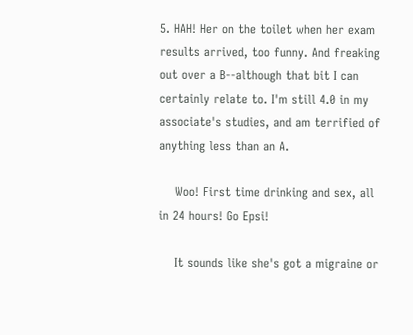5. HAH! Her on the toilet when her exam results arrived, too funny. And freaking out over a B--although that bit I can certainly relate to. I'm still 4.0 in my associate's studies, and am terrified of anything less than an A.

    Woo! First time drinking and sex, all in 24 hours! Go Epsi!

    It sounds like she's got a migraine or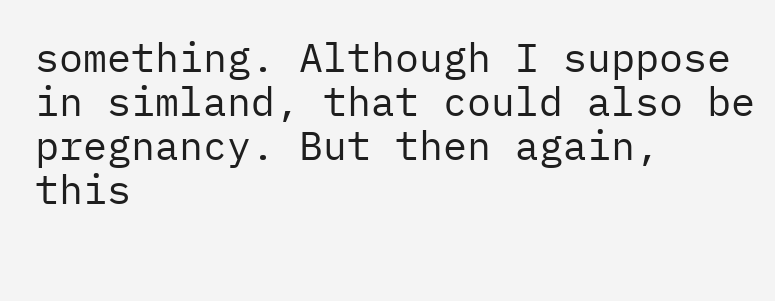something. Although I suppose in simland, that could also be pregnancy. But then again, this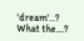'dream'...? What the....?